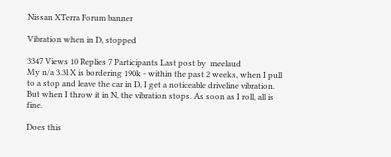Nissan XTerra Forum banner

Vibration when in D, stopped

3347 Views 10 Replies 7 Participants Last post by  meelaud
My n/a 3.3l X is bordering 190k - within the past 2 weeks, when I pull to a stop and leave the car in D, I get a noticeable driveline vibration. But when I throw it in N, the vibration stops. As soon as I roll, all is fine.

Does this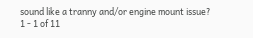sound like a tranny and/or engine mount issue?
1 - 1 of 11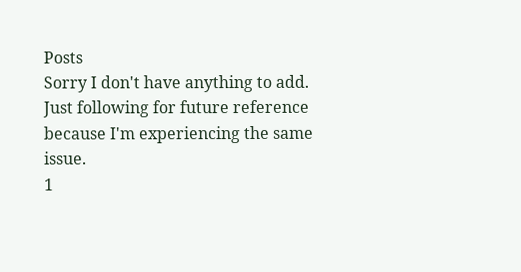Posts
Sorry I don't have anything to add. Just following for future reference because I'm experiencing the same issue.
1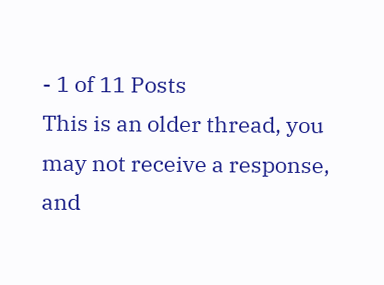- 1 of 11 Posts
This is an older thread, you may not receive a response, and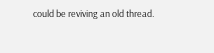could be reviving an old thread.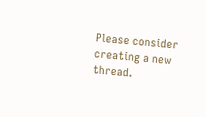Please consider creating a new thread.